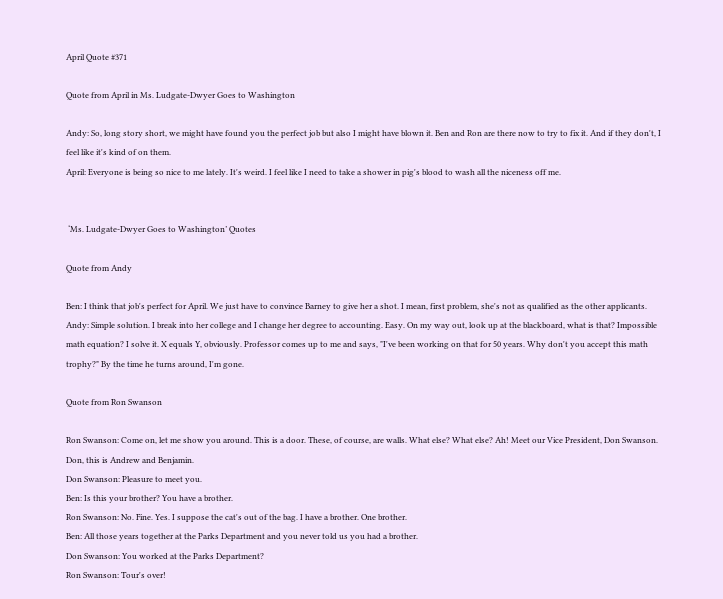April Quote #371

Quote from April in Ms. Ludgate-Dwyer Goes to Washington

Andy: So, long story short, we might have found you the perfect job but also I might have blown it. Ben and Ron are there now to try to fix it. And if they don't, I feel like it's kind of on them.
April: Everyone is being so nice to me lately. It's weird. I feel like I need to take a shower in pig's blood to wash all the niceness off me.


 ‘Ms. Ludgate-Dwyer Goes to Washington’ Quotes

Quote from Andy

Ben: I think that job's perfect for April. We just have to convince Barney to give her a shot. I mean, first problem, she's not as qualified as the other applicants.
Andy: Simple solution. I break into her college and I change her degree to accounting. Easy. On my way out, look up at the blackboard, what is that? Impossible math equation? I solve it. X equals Y, obviously. Professor comes up to me and says, "I've been working on that for 50 years. Why don't you accept this math trophy?" By the time he turns around, I'm gone.

Quote from Ron Swanson

Ron Swanson: Come on, let me show you around. This is a door. These, of course, are walls. What else? What else? Ah! Meet our Vice President, Don Swanson. Don, this is Andrew and Benjamin.
Don Swanson: Pleasure to meet you.
Ben: Is this your brother? You have a brother.
Ron Swanson: No. Fine. Yes. I suppose the cat's out of the bag. I have a brother. One brother.
Ben: All those years together at the Parks Department and you never told us you had a brother.
Don Swanson: You worked at the Parks Department?
Ron Swanson: Tour's over!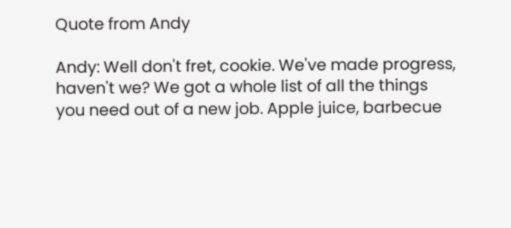Quote from Andy

Andy: Well don't fret, cookie. We've made progress, haven't we? We got a whole list of all the things you need out of a new job. Apple juice, barbecue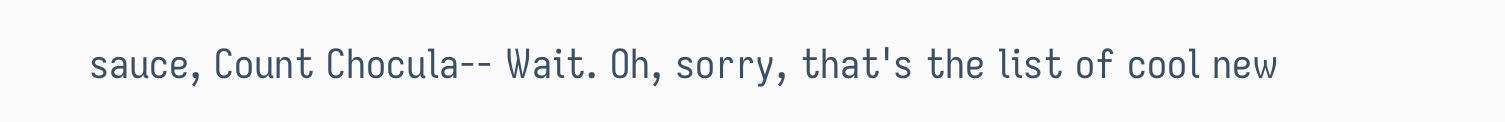sauce, Count Chocula-- Wait. Oh, sorry, that's the list of cool new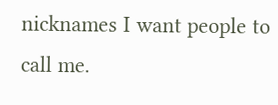nicknames I want people to call me.